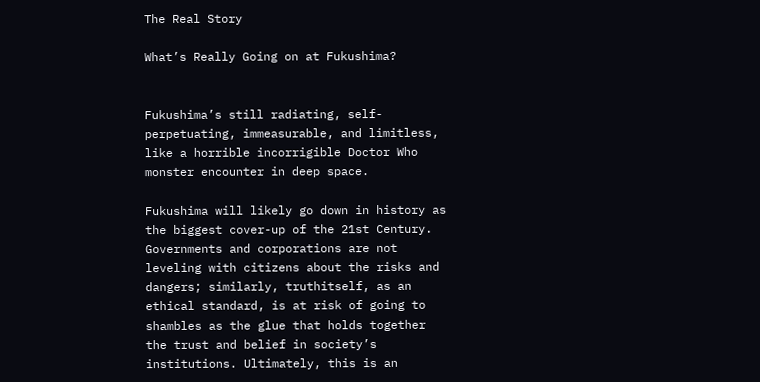The Real Story

What’s Really Going on at Fukushima?


Fukushima’s still radiating, self-perpetuating, immeasurable, and limitless, like a horrible incorrigible Doctor Who monster encounter in deep space.

Fukushima will likely go down in history as the biggest cover-up of the 21st Century. Governments and corporations are not leveling with citizens about the risks and dangers; similarly, truthitself, as an ethical standard, is at risk of going to shambles as the glue that holds together the trust and belief in society’s institutions. Ultimately, this is an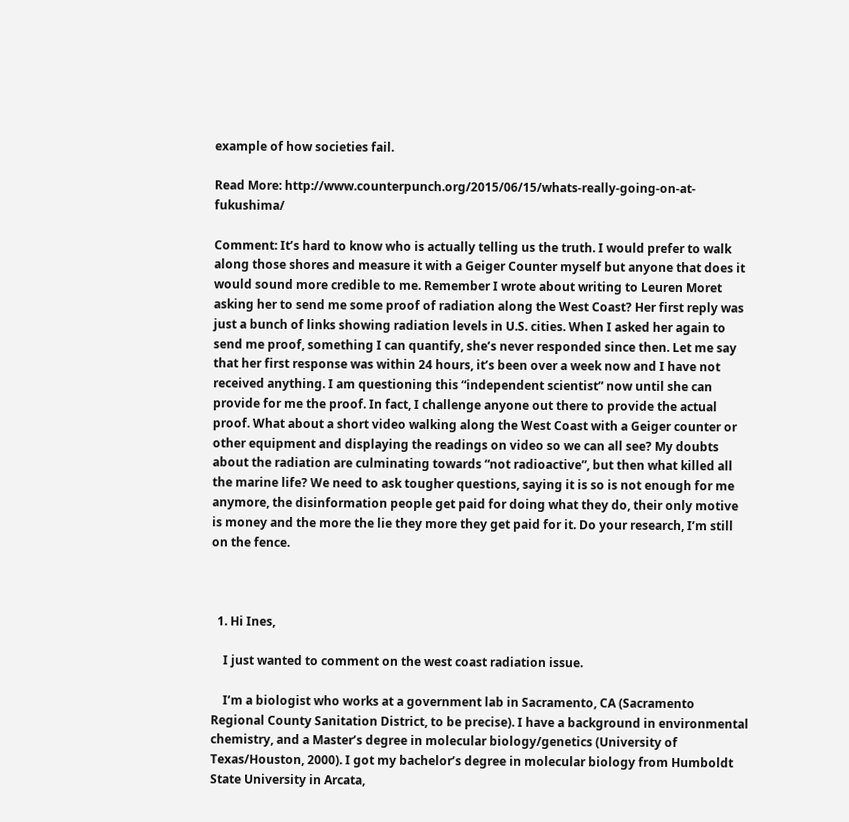example of how societies fail.

Read More: http://www.counterpunch.org/2015/06/15/whats-really-going-on-at-fukushima/

Comment: It’s hard to know who is actually telling us the truth. I would prefer to walk along those shores and measure it with a Geiger Counter myself but anyone that does it would sound more credible to me. Remember I wrote about writing to Leuren Moret asking her to send me some proof of radiation along the West Coast? Her first reply was just a bunch of links showing radiation levels in U.S. cities. When I asked her again to send me proof, something I can quantify, she’s never responded since then. Let me say that her first response was within 24 hours, it’s been over a week now and I have not received anything. I am questioning this “independent scientist” now until she can provide for me the proof. In fact, I challenge anyone out there to provide the actual proof. What about a short video walking along the West Coast with a Geiger counter or other equipment and displaying the readings on video so we can all see? My doubts about the radiation are culminating towards “not radioactive”, but then what killed all the marine life? We need to ask tougher questions, saying it is so is not enough for me anymore, the disinformation people get paid for doing what they do, their only motive is money and the more the lie they more they get paid for it. Do your research, I’m still on the fence.



  1. Hi Ines,

    I just wanted to comment on the west coast radiation issue.

    I’m a biologist who works at a government lab in Sacramento, CA (Sacramento Regional County Sanitation District, to be precise). I have a background in environmental chemistry, and a Master’s degree in molecular biology/genetics (University of Texas/Houston, 2000). I got my bachelor’s degree in molecular biology from Humboldt State University in Arcata,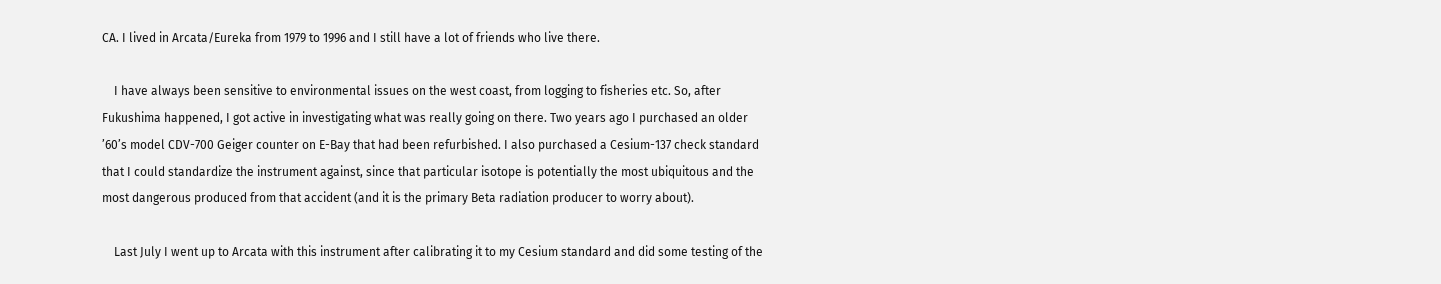CA. I lived in Arcata/Eureka from 1979 to 1996 and I still have a lot of friends who live there.

    I have always been sensitive to environmental issues on the west coast, from logging to fisheries etc. So, after Fukushima happened, I got active in investigating what was really going on there. Two years ago I purchased an older ’60’s model CDV-700 Geiger counter on E-Bay that had been refurbished. I also purchased a Cesium-137 check standard that I could standardize the instrument against, since that particular isotope is potentially the most ubiquitous and the most dangerous produced from that accident (and it is the primary Beta radiation producer to worry about).

    Last July I went up to Arcata with this instrument after calibrating it to my Cesium standard and did some testing of the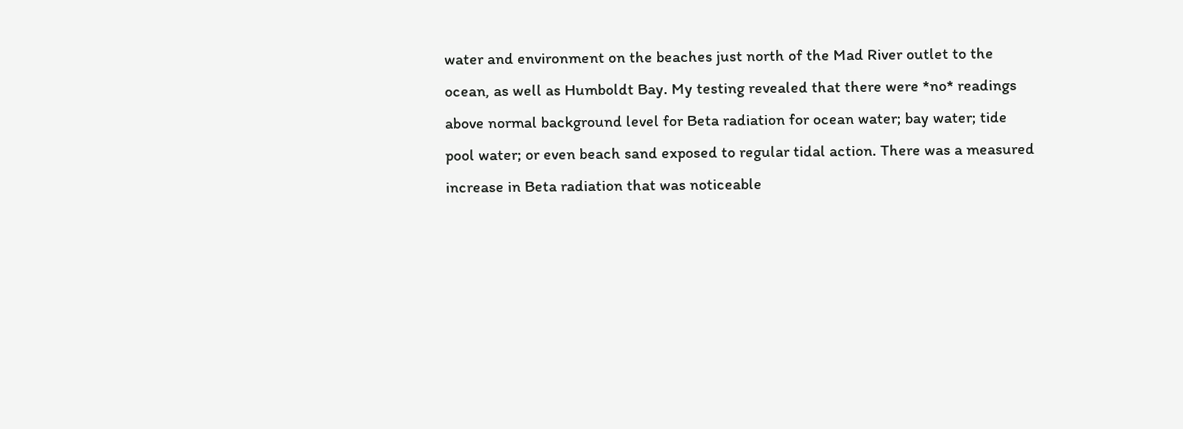water and environment on the beaches just north of the Mad River outlet to the ocean, as well as Humboldt Bay. My testing revealed that there were *no* readings above normal background level for Beta radiation for ocean water; bay water; tide pool water; or even beach sand exposed to regular tidal action. There was a measured increase in Beta radiation that was noticeable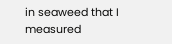in seaweed that I measured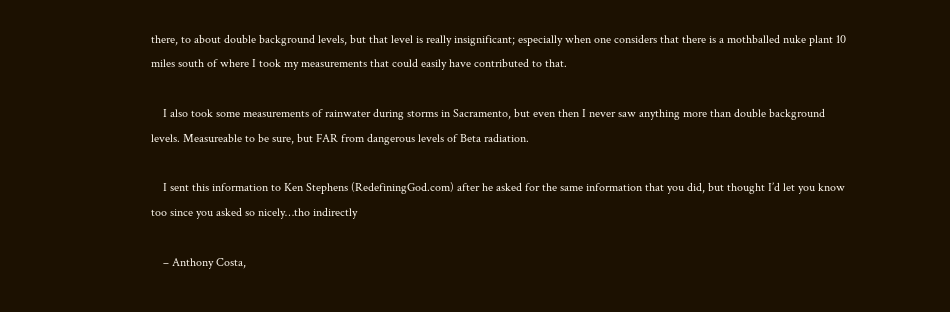there, to about double background levels, but that level is really insignificant; especially when one considers that there is a mothballed nuke plant 10 miles south of where I took my measurements that could easily have contributed to that.

    I also took some measurements of rainwater during storms in Sacramento, but even then I never saw anything more than double background levels. Measureable to be sure, but FAR from dangerous levels of Beta radiation.

    I sent this information to Ken Stephens (RedefiningGod.com) after he asked for the same information that you did, but thought I’d let you know too since you asked so nicely…tho indirectly

    – Anthony Costa,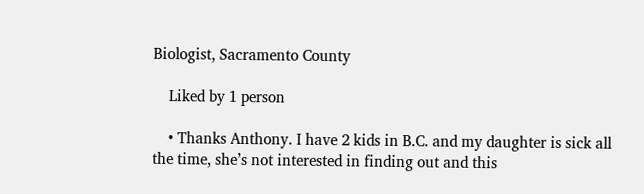Biologist, Sacramento County

    Liked by 1 person

    • Thanks Anthony. I have 2 kids in B.C. and my daughter is sick all the time, she’s not interested in finding out and this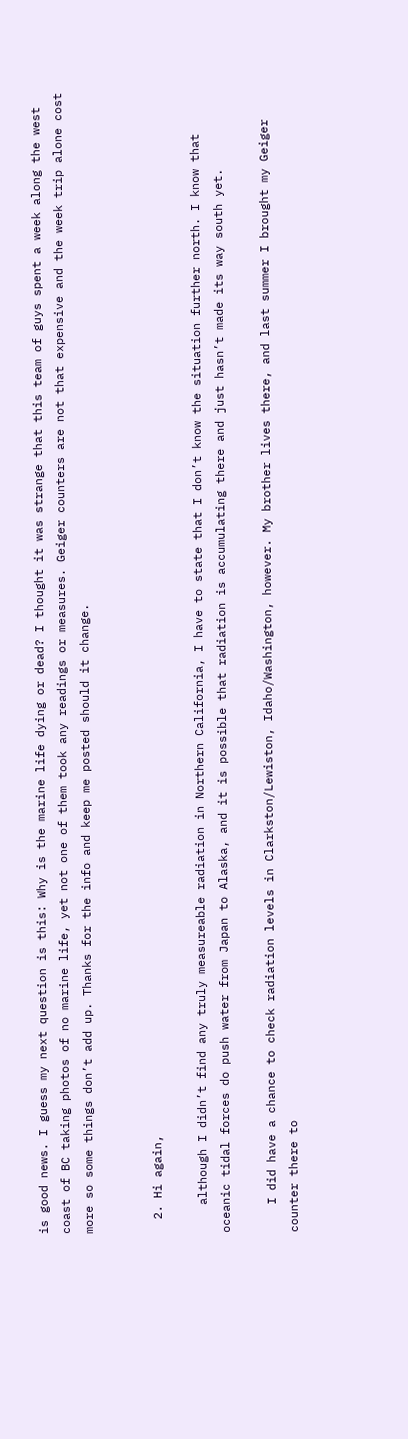is good news. I guess my next question is this: Why is the marine life dying or dead? I thought it was strange that this team of guys spent a week along the west coast of BC taking photos of no marine life, yet not one of them took any readings or measures. Geiger counters are not that expensive and the week trip alone cost more so some things don’t add up. Thanks for the info and keep me posted should it change.


  2. Hi again,

    although I didn’t find any truly measureable radiation in Northern California, I have to state that I don’t know the situation further north. I know that oceanic tidal forces do push water from Japan to Alaska, and it is possible that radiation is accumulating there and just hasn’t made its way south yet.

    I did have a chance to check radiation levels in Clarkston/Lewiston, Idaho/Washington, however. My brother lives there, and last summer I brought my Geiger counter there to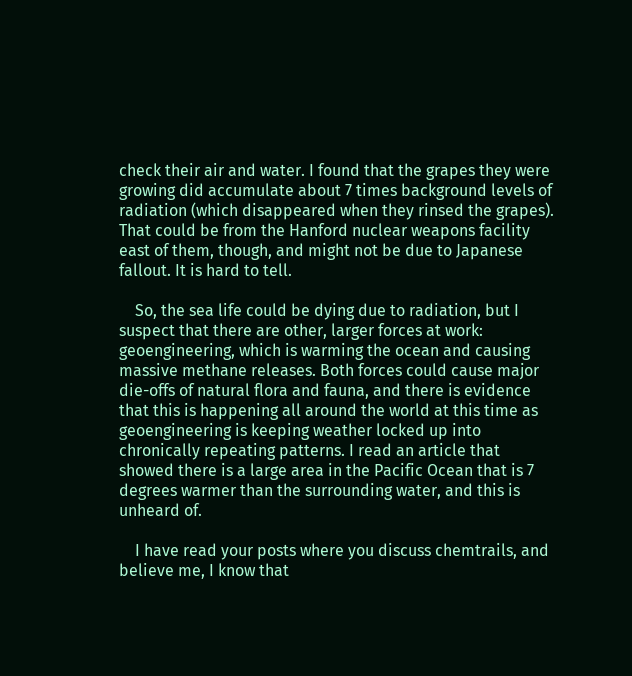check their air and water. I found that the grapes they were growing did accumulate about 7 times background levels of radiation (which disappeared when they rinsed the grapes). That could be from the Hanford nuclear weapons facility east of them, though, and might not be due to Japanese fallout. It is hard to tell.

    So, the sea life could be dying due to radiation, but I suspect that there are other, larger forces at work: geoengineering, which is warming the ocean and causing massive methane releases. Both forces could cause major die-offs of natural flora and fauna, and there is evidence that this is happening all around the world at this time as geoengineering is keeping weather locked up into chronically repeating patterns. I read an article that showed there is a large area in the Pacific Ocean that is 7 degrees warmer than the surrounding water, and this is unheard of.

    I have read your posts where you discuss chemtrails, and believe me, I know that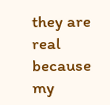they are real because my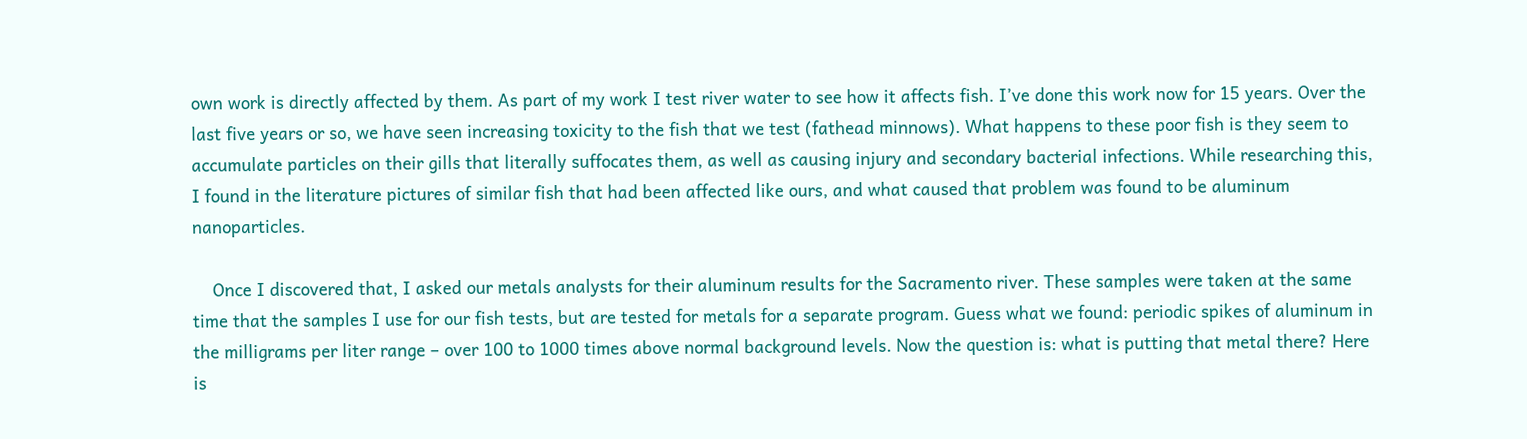own work is directly affected by them. As part of my work I test river water to see how it affects fish. I’ve done this work now for 15 years. Over the last five years or so, we have seen increasing toxicity to the fish that we test (fathead minnows). What happens to these poor fish is they seem to accumulate particles on their gills that literally suffocates them, as well as causing injury and secondary bacterial infections. While researching this, I found in the literature pictures of similar fish that had been affected like ours, and what caused that problem was found to be aluminum nanoparticles.

    Once I discovered that, I asked our metals analysts for their aluminum results for the Sacramento river. These samples were taken at the same time that the samples I use for our fish tests, but are tested for metals for a separate program. Guess what we found: periodic spikes of aluminum in the milligrams per liter range – over 100 to 1000 times above normal background levels. Now the question is: what is putting that metal there? Here is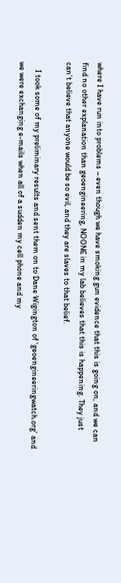where I have run into problems – even though we have smoking gun evidence that this is going on, and we can find no other explanation than geoengineering, NOONE in my lab believes that this is happening. They just can’t believe that anyone would be so evil, and they are slaves to that belief.

    I took some of my preliminary results and sent them on to Dane Wigington of ‘geoengineeringwatch.org’ and we were exchanging e-mails when all of a sudden my cell phone and my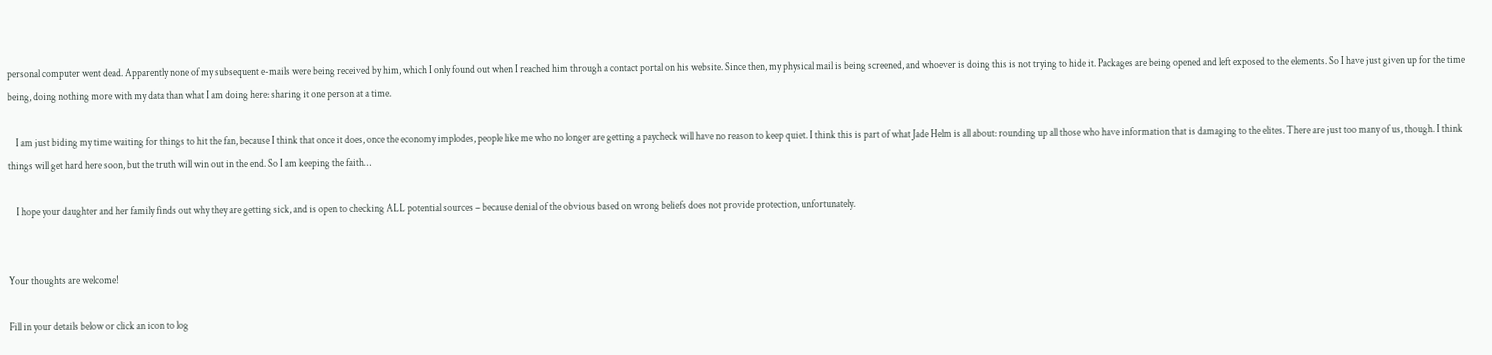personal computer went dead. Apparently none of my subsequent e-mails were being received by him, which I only found out when I reached him through a contact portal on his website. Since then, my physical mail is being screened, and whoever is doing this is not trying to hide it. Packages are being opened and left exposed to the elements. So I have just given up for the time being, doing nothing more with my data than what I am doing here: sharing it one person at a time.

    I am just biding my time waiting for things to hit the fan, because I think that once it does, once the economy implodes, people like me who no longer are getting a paycheck will have no reason to keep quiet. I think this is part of what Jade Helm is all about: rounding up all those who have information that is damaging to the elites. There are just too many of us, though. I think things will get hard here soon, but the truth will win out in the end. So I am keeping the faith…

    I hope your daughter and her family finds out why they are getting sick, and is open to checking ALL potential sources – because denial of the obvious based on wrong beliefs does not provide protection, unfortunately.


Your thoughts are welcome!

Fill in your details below or click an icon to log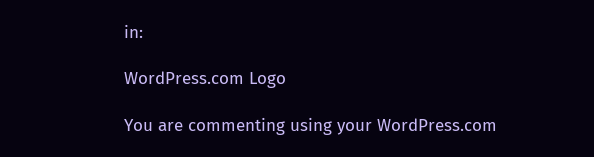in:

WordPress.com Logo

You are commenting using your WordPress.com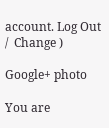account. Log Out /  Change )

Google+ photo

You are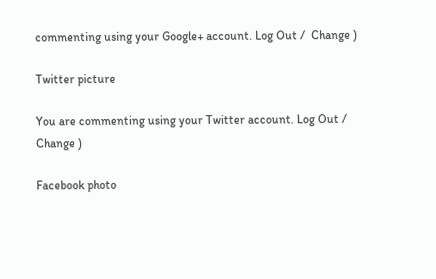commenting using your Google+ account. Log Out /  Change )

Twitter picture

You are commenting using your Twitter account. Log Out /  Change )

Facebook photo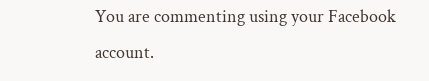You are commenting using your Facebook account.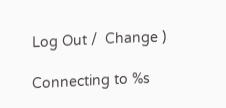Log Out /  Change )

Connecting to %s